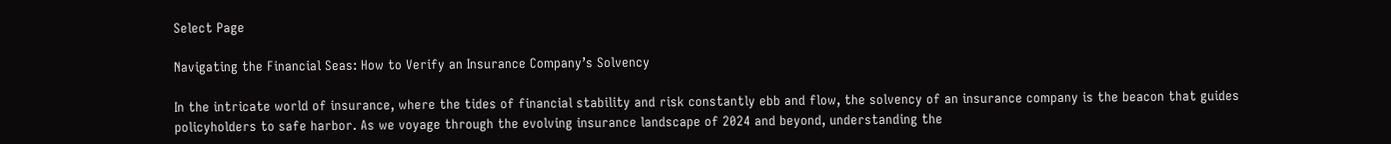Select Page

Navigating the Financial Seas: How to Verify an Insurance Company’s Solvency

In the intricate world of insurance, where the tides of financial stability and risk constantly ebb and flow, the solvency of an insurance company is the beacon that guides policyholders to safe harbor. As we voyage through the evolving insurance landscape of 2024 and beyond, understanding the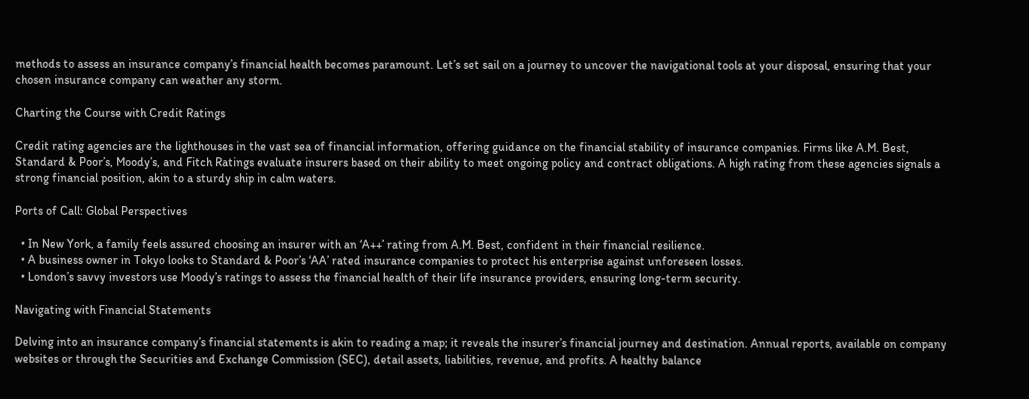methods to assess an insurance company’s financial health becomes paramount. Let’s set sail on a journey to uncover the navigational tools at your disposal, ensuring that your chosen insurance company can weather any storm.

Charting the Course with Credit Ratings

Credit rating agencies are the lighthouses in the vast sea of financial information, offering guidance on the financial stability of insurance companies. Firms like A.M. Best, Standard & Poor’s, Moody’s, and Fitch Ratings evaluate insurers based on their ability to meet ongoing policy and contract obligations. A high rating from these agencies signals a strong financial position, akin to a sturdy ship in calm waters.

Ports of Call: Global Perspectives

  • In New York, a family feels assured choosing an insurer with an ‘A++’ rating from A.M. Best, confident in their financial resilience.
  • A business owner in Tokyo looks to Standard & Poor’s ‘AA’ rated insurance companies to protect his enterprise against unforeseen losses.
  • London’s savvy investors use Moody’s ratings to assess the financial health of their life insurance providers, ensuring long-term security.

Navigating with Financial Statements

Delving into an insurance company’s financial statements is akin to reading a map; it reveals the insurer’s financial journey and destination. Annual reports, available on company websites or through the Securities and Exchange Commission (SEC), detail assets, liabilities, revenue, and profits. A healthy balance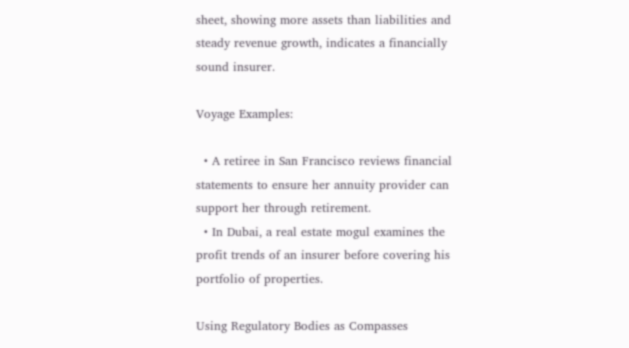sheet, showing more assets than liabilities and steady revenue growth, indicates a financially sound insurer.

Voyage Examples:

  • A retiree in San Francisco reviews financial statements to ensure her annuity provider can support her through retirement.
  • In Dubai, a real estate mogul examines the profit trends of an insurer before covering his portfolio of properties.

Using Regulatory Bodies as Compasses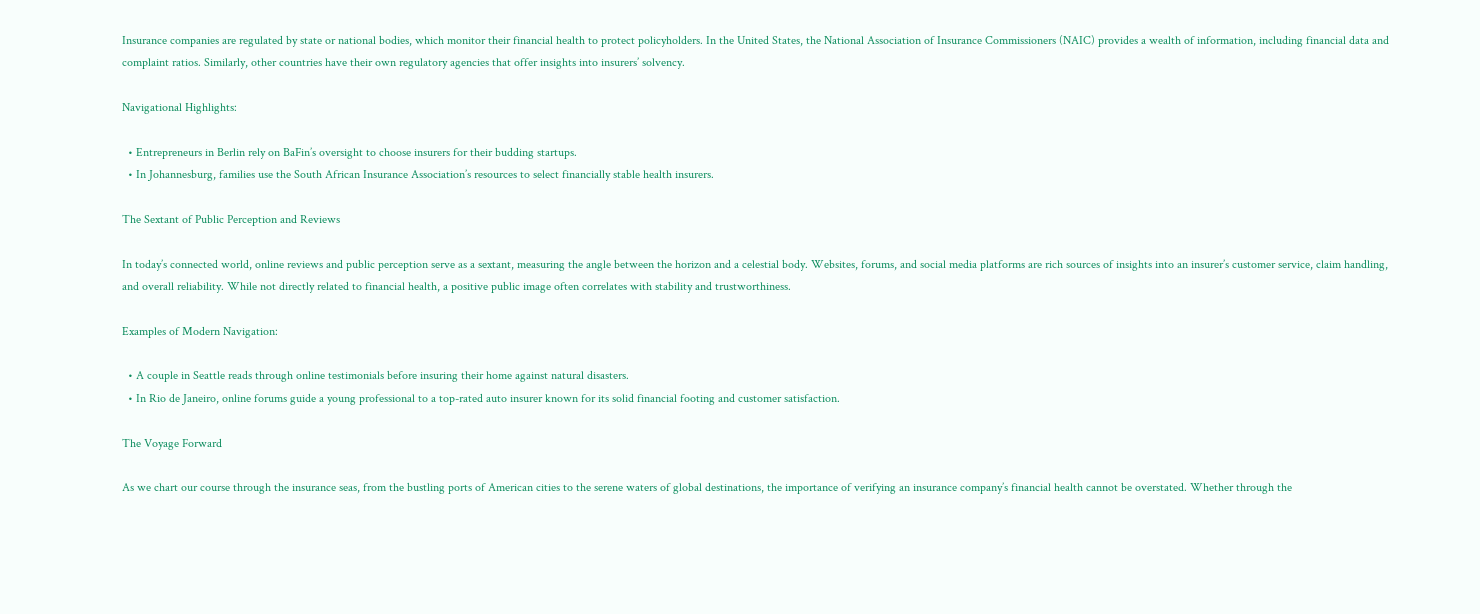Insurance companies are regulated by state or national bodies, which monitor their financial health to protect policyholders. In the United States, the National Association of Insurance Commissioners (NAIC) provides a wealth of information, including financial data and complaint ratios. Similarly, other countries have their own regulatory agencies that offer insights into insurers’ solvency.

Navigational Highlights:

  • Entrepreneurs in Berlin rely on BaFin’s oversight to choose insurers for their budding startups.
  • In Johannesburg, families use the South African Insurance Association’s resources to select financially stable health insurers.

The Sextant of Public Perception and Reviews

In today’s connected world, online reviews and public perception serve as a sextant, measuring the angle between the horizon and a celestial body. Websites, forums, and social media platforms are rich sources of insights into an insurer’s customer service, claim handling, and overall reliability. While not directly related to financial health, a positive public image often correlates with stability and trustworthiness.

Examples of Modern Navigation:

  • A couple in Seattle reads through online testimonials before insuring their home against natural disasters.
  • In Rio de Janeiro, online forums guide a young professional to a top-rated auto insurer known for its solid financial footing and customer satisfaction.

The Voyage Forward

As we chart our course through the insurance seas, from the bustling ports of American cities to the serene waters of global destinations, the importance of verifying an insurance company’s financial health cannot be overstated. Whether through the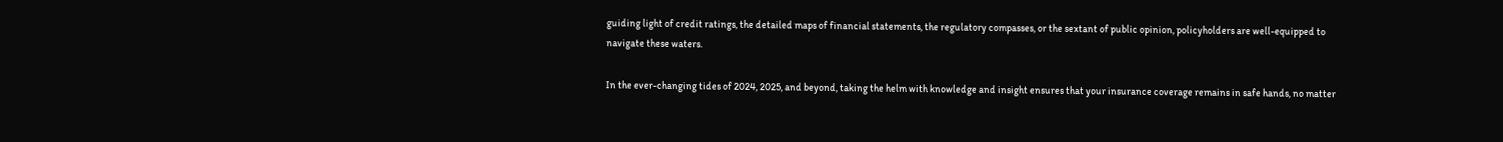guiding light of credit ratings, the detailed maps of financial statements, the regulatory compasses, or the sextant of public opinion, policyholders are well-equipped to navigate these waters.

In the ever-changing tides of 2024, 2025, and beyond, taking the helm with knowledge and insight ensures that your insurance coverage remains in safe hands, no matter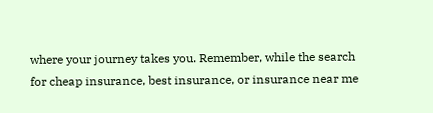where your journey takes you. Remember, while the search for cheap insurance, best insurance, or insurance near me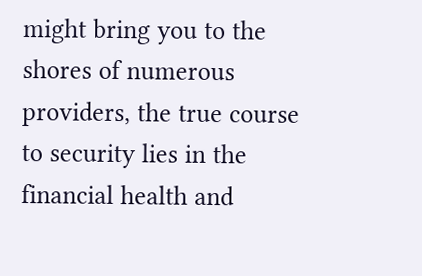might bring you to the shores of numerous providers, the true course to security lies in the financial health and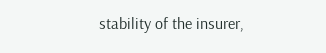stability of the insurer,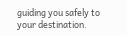guiding you safely to your destination.